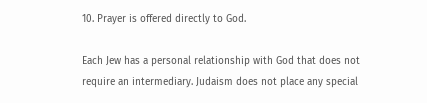10. Prayer is offered directly to God.

Each Jew has a personal relationship with God that does not require an intermediary. Judaism does not place any special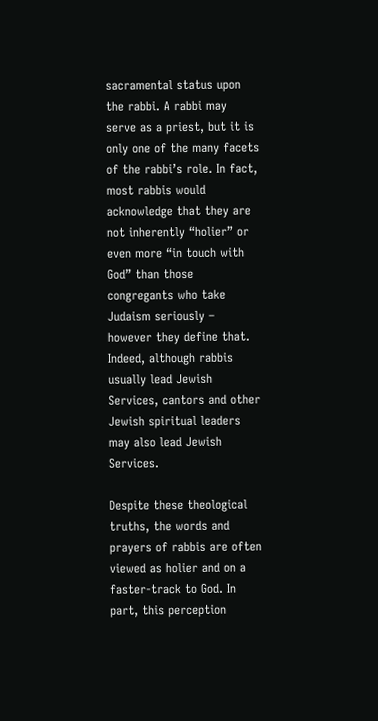sacramental status upon the rabbi. A rabbi may serve as a priest, but it is only one of the many facets of the rabbi’s role. In fact, most rabbis would acknowledge that they are not inherently “holier” or even more “in touch with God” than those congregants who take Judaism seriously – however they define that. Indeed, although rabbis usually lead Jewish Services, cantors and other Jewish spiritual leaders may also lead Jewish Services.

Despite these theological truths, the words and prayers of rabbis are often viewed as holier and on a faster-track to God. In part, this perception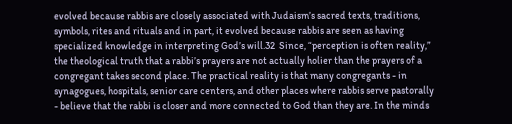evolved because rabbis are closely associated with Judaism’s sacred texts, traditions, symbols, rites and rituals and in part, it evolved because rabbis are seen as having specialized knowledge in interpreting God’s will.32  Since, “perception is often reality,” the theological truth that a rabbi’s prayers are not actually holier than the prayers of a congregant takes second place. The practical reality is that many congregants - in synagogues, hospitals, senior care centers, and other places where rabbis serve pastorally - believe that the rabbi is closer and more connected to God than they are. In the minds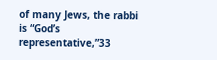of many Jews, the rabbi is “God’s representative,”33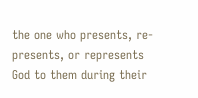the one who presents, re-presents, or represents God to them during their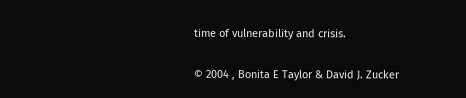time of vulnerability and crisis.

© 2004 , Bonita E Taylor & David J. Zucker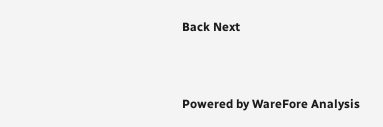Back Next


Powered by WareFore Analysis